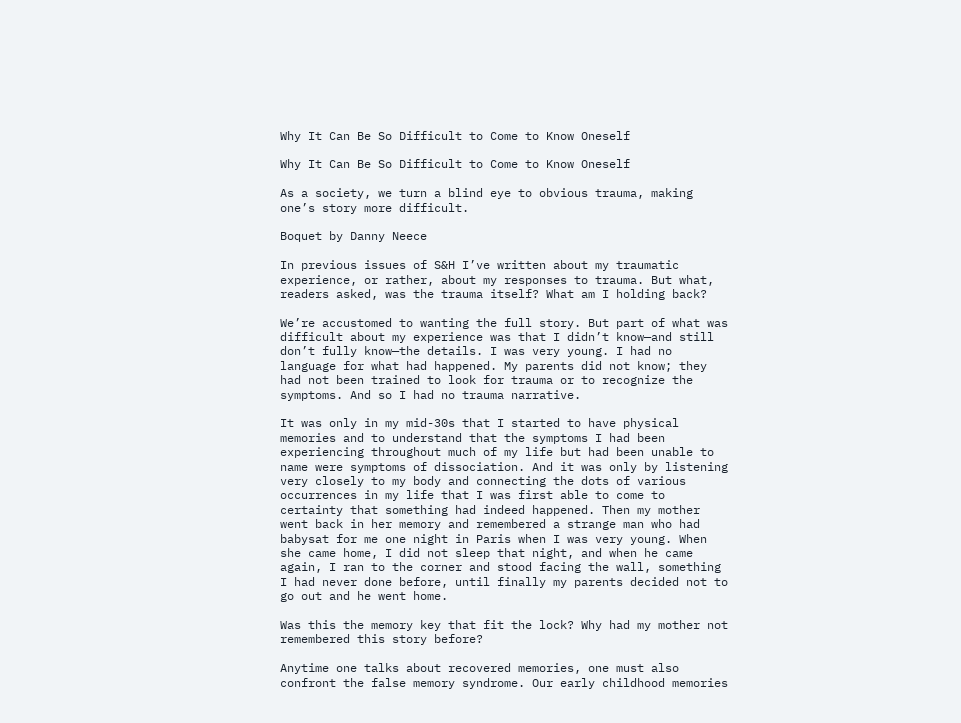Why It Can Be So Difficult to Come to Know Oneself

Why It Can Be So Difficult to Come to Know Oneself

As a society, we turn a blind eye to obvious trauma, making one’s story more difficult.

Boquet by Danny Neece

In previous issues of S&H I’ve written about my traumatic experience, or rather, about my responses to trauma. But what, readers asked, was the trauma itself? What am I holding back?

We’re accustomed to wanting the full story. But part of what was difficult about my experience was that I didn’t know—and still don’t fully know—the details. I was very young. I had no language for what had happened. My parents did not know; they had not been trained to look for trauma or to recognize the symptoms. And so I had no trauma narrative.

It was only in my mid-30s that I started to have physical memories and to understand that the symptoms I had been experiencing throughout much of my life but had been unable to name were symptoms of dissociation. And it was only by listening very closely to my body and connecting the dots of various occurrences in my life that I was first able to come to certainty that something had indeed happened. Then my mother went back in her memory and remembered a strange man who had babysat for me one night in Paris when I was very young. When she came home, I did not sleep that night, and when he came again, I ran to the corner and stood facing the wall, something I had never done before, until finally my parents decided not to go out and he went home.

Was this the memory key that fit the lock? Why had my mother not remembered this story before?

Anytime one talks about recovered memories, one must also confront the false memory syndrome. Our early childhood memories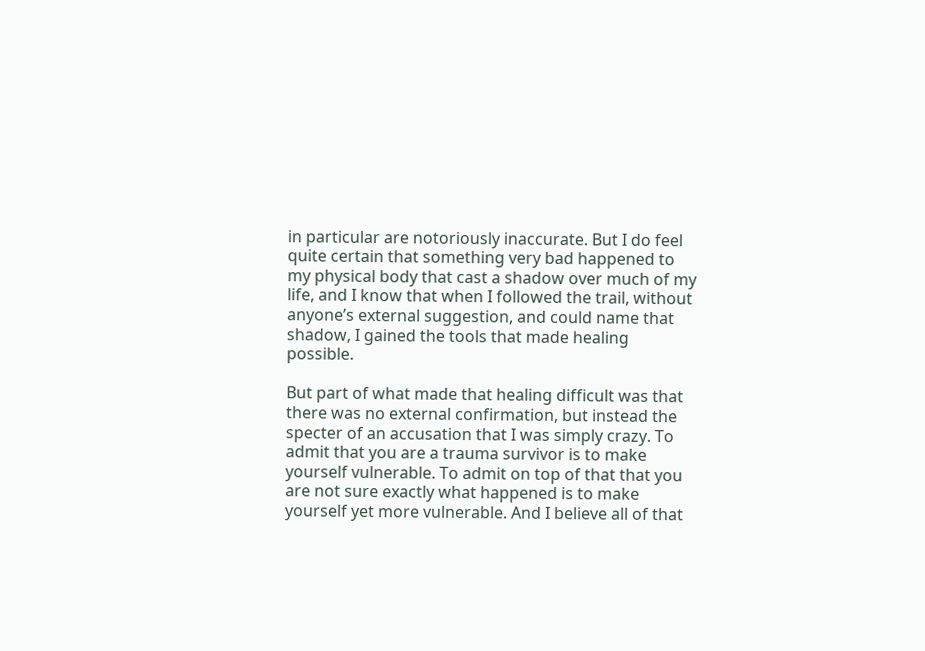in particular are notoriously inaccurate. But I do feel quite certain that something very bad happened to my physical body that cast a shadow over much of my life, and I know that when I followed the trail, without anyone’s external suggestion, and could name that shadow, I gained the tools that made healing possible.

But part of what made that healing difficult was that there was no external confirmation, but instead the specter of an accusation that I was simply crazy. To admit that you are a trauma survivor is to make yourself vulnerable. To admit on top of that that you are not sure exactly what happened is to make yourself yet more vulnerable. And I believe all of that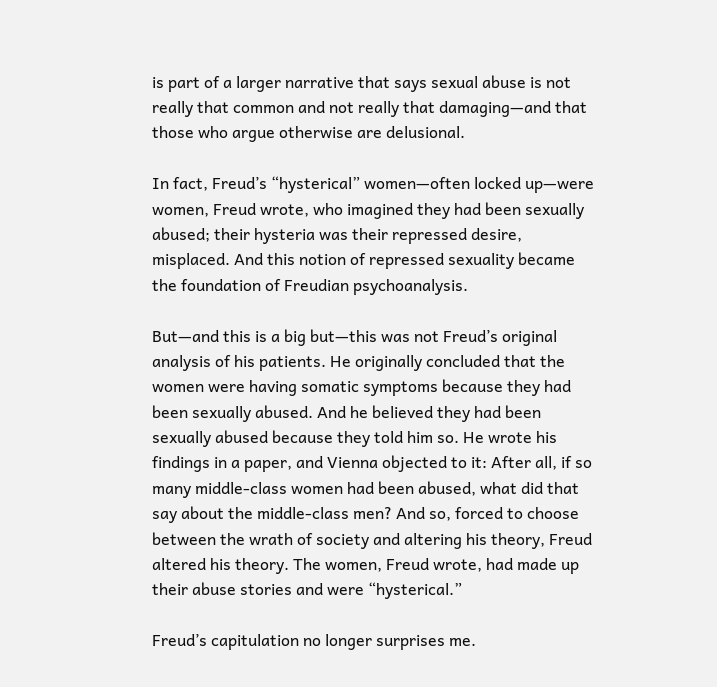is part of a larger narrative that says sexual abuse is not really that common and not really that damaging—and that those who argue otherwise are delusional.

In fact, Freud’s “hysterical” women—often locked up—were women, Freud wrote, who imagined they had been sexually abused; their hysteria was their repressed desire, misplaced. And this notion of repressed sexuality became the foundation of Freudian psychoanalysis.

But—and this is a big but—this was not Freud’s original analysis of his patients. He originally concluded that the women were having somatic symptoms because they had been sexually abused. And he believed they had been sexually abused because they told him so. He wrote his findings in a paper, and Vienna objected to it: After all, if so many middle-class women had been abused, what did that say about the middle-class men? And so, forced to choose between the wrath of society and altering his theory, Freud altered his theory. The women, Freud wrote, had made up their abuse stories and were “hysterical.”

Freud’s capitulation no longer surprises me.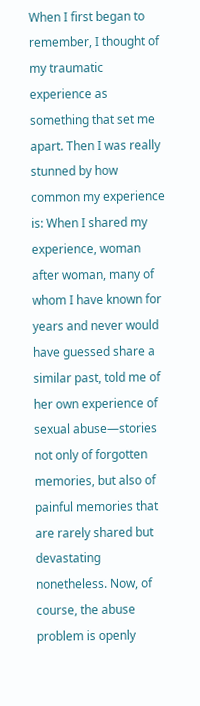When I first began to remember, I thought of my traumatic experience as something that set me apart. Then I was really stunned by how common my experience is: When I shared my experience, woman after woman, many of whom I have known for years and never would have guessed share a similar past, told me of her own experience of sexual abuse—stories not only of forgotten memories, but also of painful memories that are rarely shared but devastating nonetheless. Now, of course, the abuse problem is openly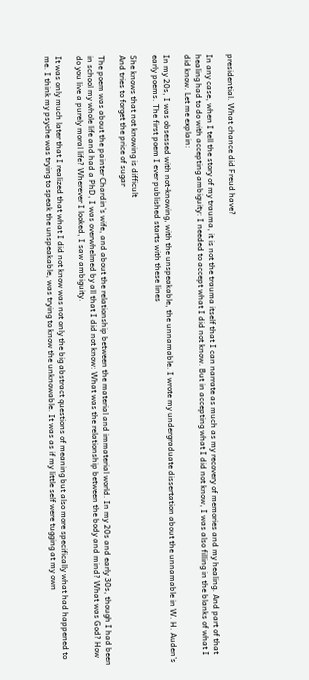presidential. What chance did Freud have?

In any case, when I tell the story of my trauma, it is not the trauma itself that I can narrate as much as my recovery of memories and my healing. And part of that healing had to do with accepting ambiguity: I needed to accept what I did not know. But in accepting what I did not know, I was also filling in the blanks of what I did know. Let me explain:

In my 20s, I was obsessed with not-knowing, with the unspeakable, the unnamable. I wrote my undergraduate dissertation about the unnamable in W. H. Auden’s early poems. The first poem I ever published starts with these lines

She knows that not knowing is difficult
And tries to forget the price of sugar

The poem was about the painter Chardin’s wife, and about the relationship between the material and immaterial world. In my 20s and early 30s, though I had been in school my whole life and had a PhD, I was overwhelmed by all that I did not know: What was the relationship between the body and mind? What was God? How do you live a purely moral life? Wherever I looked, I saw ambiguity.

It was only much later that I realized that what I did not know was not only the big abstract questions of meaning but also more specifically what had happened to me. I think my psyche was trying to speak the unspeakable, was trying to know the unknowable. It was as if my little self were tugging at my own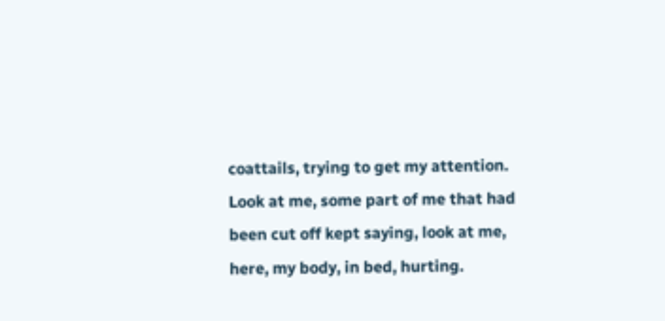coattails, trying to get my attention. Look at me, some part of me that had been cut off kept saying, look at me, here, my body, in bed, hurting.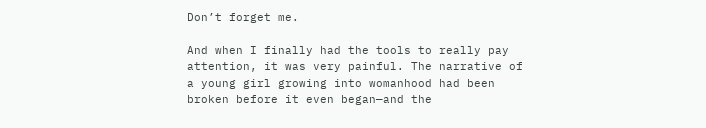Don’t forget me.

And when I finally had the tools to really pay attention, it was very painful. The narrative of a young girl growing into womanhood had been broken before it even began—and the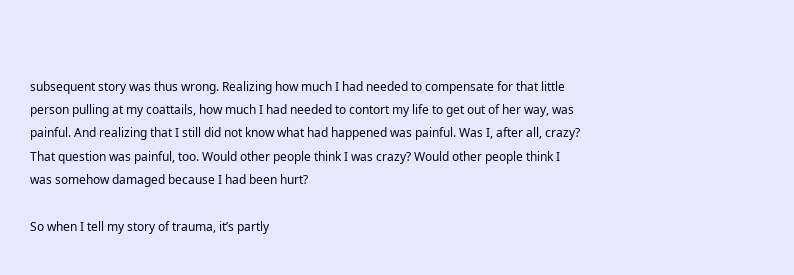subsequent story was thus wrong. Realizing how much I had needed to compensate for that little person pulling at my coattails, how much I had needed to contort my life to get out of her way, was painful. And realizing that I still did not know what had happened was painful. Was I, after all, crazy? That question was painful, too. Would other people think I was crazy? Would other people think I was somehow damaged because I had been hurt?

So when I tell my story of trauma, it’s partly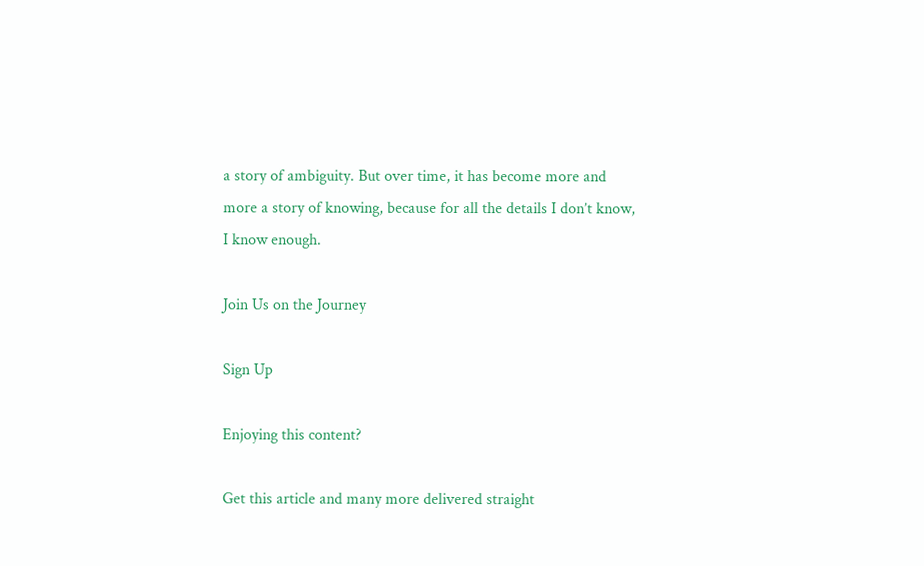a story of ambiguity. But over time, it has become more and more a story of knowing, because for all the details I don’t know, I know enough.

Join Us on the Journey

Sign Up

Enjoying this content?

Get this article and many more delivered straight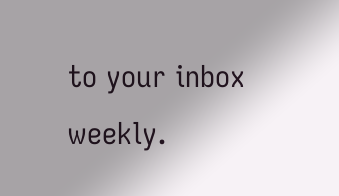to your inbox weekly.